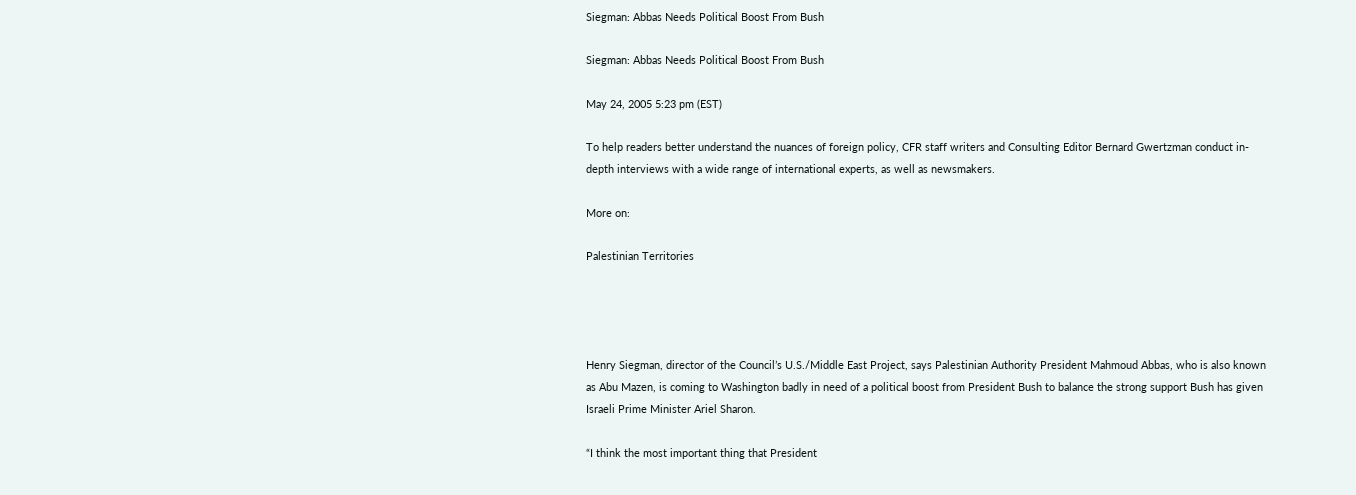Siegman: Abbas Needs Political Boost From Bush

Siegman: Abbas Needs Political Boost From Bush

May 24, 2005 5:23 pm (EST)

To help readers better understand the nuances of foreign policy, CFR staff writers and Consulting Editor Bernard Gwertzman conduct in-depth interviews with a wide range of international experts, as well as newsmakers.

More on:

Palestinian Territories




Henry Siegman, director of the Council’s U.S./Middle East Project, says Palestinian Authority President Mahmoud Abbas, who is also known as Abu Mazen, is coming to Washington badly in need of a political boost from President Bush to balance the strong support Bush has given Israeli Prime Minister Ariel Sharon.

“I think the most important thing that President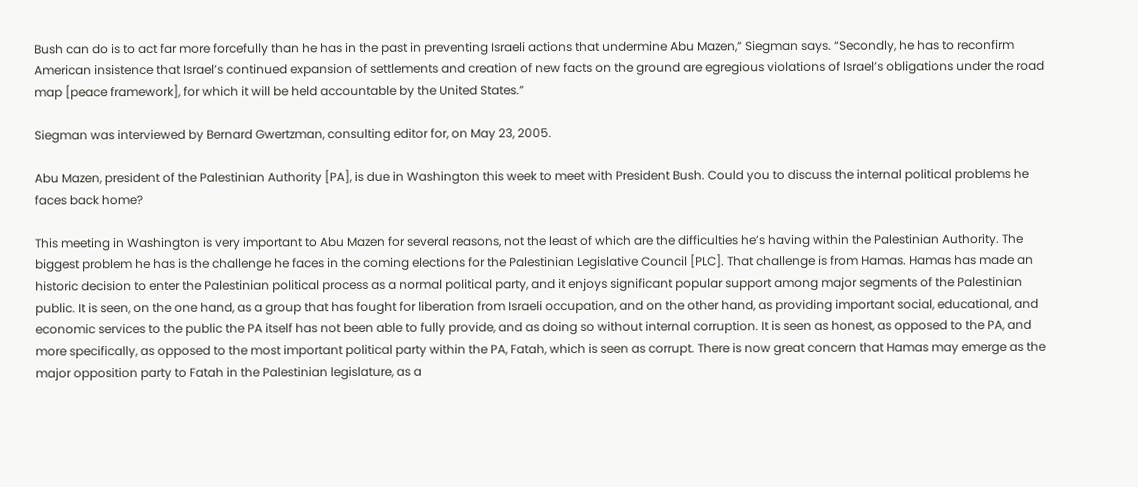Bush can do is to act far more forcefully than he has in the past in preventing Israeli actions that undermine Abu Mazen,” Siegman says. “Secondly, he has to reconfirm American insistence that Israel’s continued expansion of settlements and creation of new facts on the ground are egregious violations of Israel’s obligations under the road map [peace framework], for which it will be held accountable by the United States.”

Siegman was interviewed by Bernard Gwertzman, consulting editor for, on May 23, 2005.

Abu Mazen, president of the Palestinian Authority [PA], is due in Washington this week to meet with President Bush. Could you to discuss the internal political problems he faces back home?

This meeting in Washington is very important to Abu Mazen for several reasons, not the least of which are the difficulties he’s having within the Palestinian Authority. The biggest problem he has is the challenge he faces in the coming elections for the Palestinian Legislative Council [PLC]. That challenge is from Hamas. Hamas has made an historic decision to enter the Palestinian political process as a normal political party, and it enjoys significant popular support among major segments of the Palestinian public. It is seen, on the one hand, as a group that has fought for liberation from Israeli occupation, and on the other hand, as providing important social, educational, and economic services to the public the PA itself has not been able to fully provide, and as doing so without internal corruption. It is seen as honest, as opposed to the PA, and more specifically, as opposed to the most important political party within the PA, Fatah, which is seen as corrupt. There is now great concern that Hamas may emerge as the major opposition party to Fatah in the Palestinian legislature, as a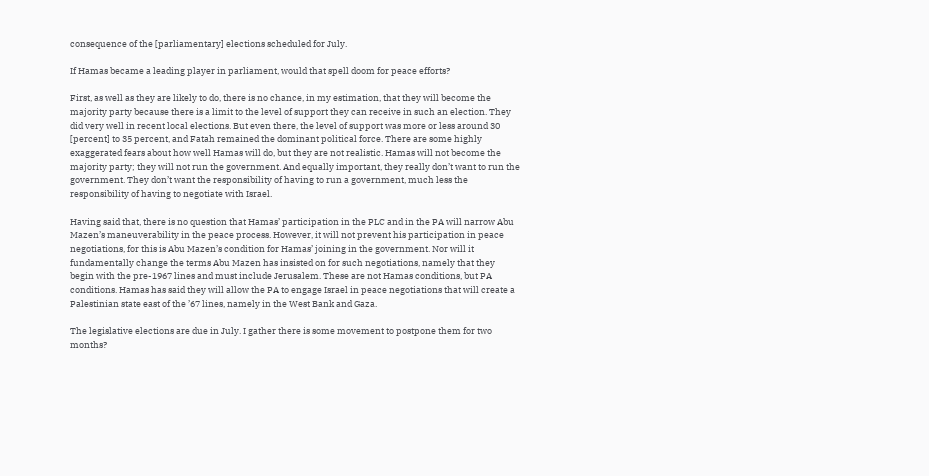consequence of the [parliamentary] elections scheduled for July.

If Hamas became a leading player in parliament, would that spell doom for peace efforts?

First, as well as they are likely to do, there is no chance, in my estimation, that they will become the majority party because there is a limit to the level of support they can receive in such an election. They did very well in recent local elections. But even there, the level of support was more or less around 30 [percent] to 35 percent, and Fatah remained the dominant political force. There are some highly exaggerated fears about how well Hamas will do, but they are not realistic. Hamas will not become the majority party; they will not run the government. And equally important, they really don’t want to run the government. They don’t want the responsibility of having to run a government, much less the responsibility of having to negotiate with Israel.

Having said that, there is no question that Hamas’ participation in the PLC and in the PA will narrow Abu Mazen’s maneuverability in the peace process. However, it will not prevent his participation in peace negotiations, for this is Abu Mazen’s condition for Hamas’ joining in the government. Nor will it fundamentally change the terms Abu Mazen has insisted on for such negotiations, namely that they begin with the pre-1967 lines and must include Jerusalem. These are not Hamas conditions, but PA conditions. Hamas has said they will allow the PA to engage Israel in peace negotiations that will create a Palestinian state east of the ’67 lines, namely in the West Bank and Gaza.

The legislative elections are due in July. I gather there is some movement to postpone them for two months?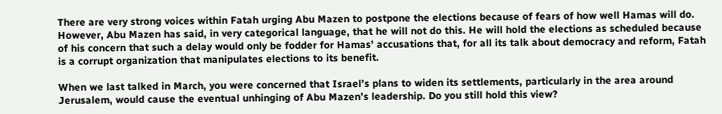There are very strong voices within Fatah urging Abu Mazen to postpone the elections because of fears of how well Hamas will do. However, Abu Mazen has said, in very categorical language, that he will not do this. He will hold the elections as scheduled because of his concern that such a delay would only be fodder for Hamas’ accusations that, for all its talk about democracy and reform, Fatah is a corrupt organization that manipulates elections to its benefit.

When we last talked in March, you were concerned that Israel’s plans to widen its settlements, particularly in the area around Jerusalem, would cause the eventual unhinging of Abu Mazen’s leadership. Do you still hold this view?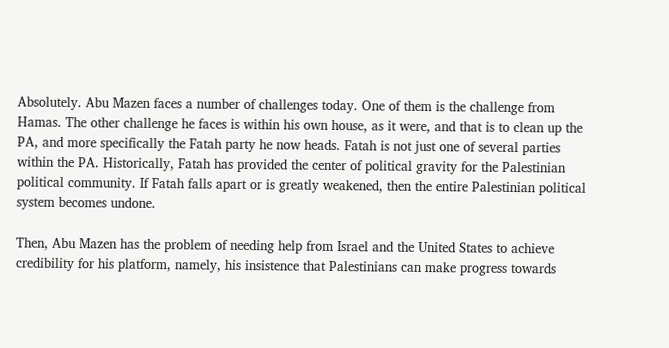Absolutely. Abu Mazen faces a number of challenges today. One of them is the challenge from Hamas. The other challenge he faces is within his own house, as it were, and that is to clean up the PA, and more specifically the Fatah party he now heads. Fatah is not just one of several parties within the PA. Historically, Fatah has provided the center of political gravity for the Palestinian political community. If Fatah falls apart or is greatly weakened, then the entire Palestinian political system becomes undone.

Then, Abu Mazen has the problem of needing help from Israel and the United States to achieve credibility for his platform, namely, his insistence that Palestinians can make progress towards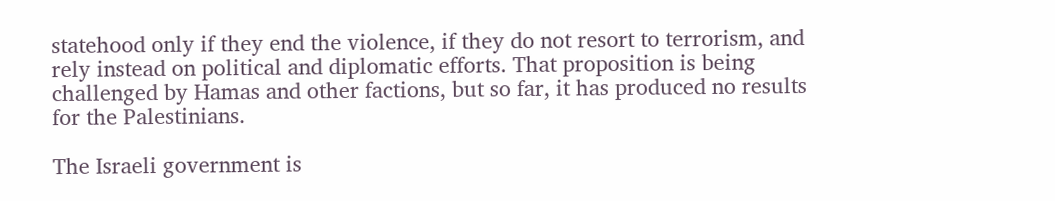statehood only if they end the violence, if they do not resort to terrorism, and rely instead on political and diplomatic efforts. That proposition is being challenged by Hamas and other factions, but so far, it has produced no results for the Palestinians.

The Israeli government is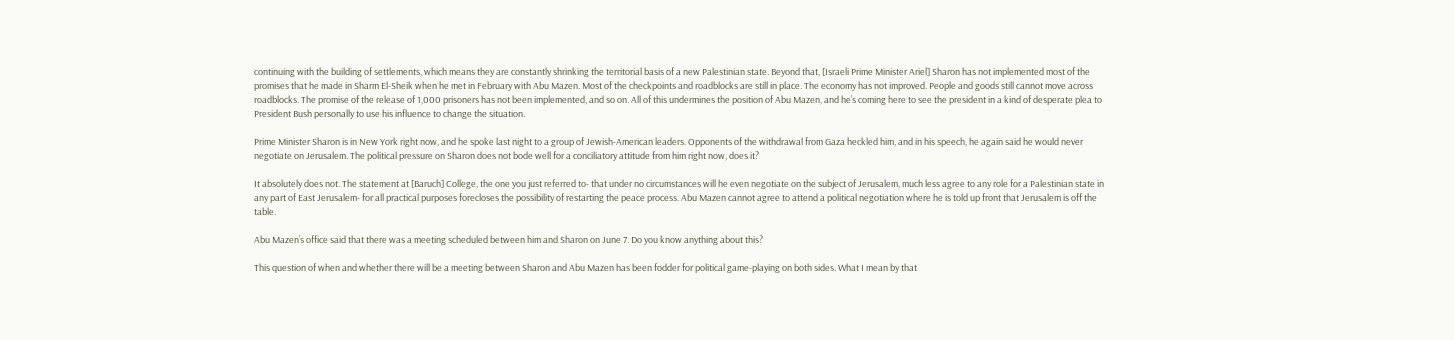continuing with the building of settlements, which means they are constantly shrinking the territorial basis of a new Palestinian state. Beyond that, [Israeli Prime Minister Ariel] Sharon has not implemented most of the promises that he made in Sharm El-Sheik when he met in February with Abu Mazen. Most of the checkpoints and roadblocks are still in place. The economy has not improved. People and goods still cannot move across roadblocks. The promise of the release of 1,000 prisoners has not been implemented, and so on. All of this undermines the position of Abu Mazen, and he’s coming here to see the president in a kind of desperate plea to President Bush personally to use his influence to change the situation.

Prime Minister Sharon is in New York right now, and he spoke last night to a group of Jewish-American leaders. Opponents of the withdrawal from Gaza heckled him, and in his speech, he again said he would never negotiate on Jerusalem. The political pressure on Sharon does not bode well for a conciliatory attitude from him right now, does it?

It absolutely does not. The statement at [Baruch] College, the one you just referred to- that under no circumstances will he even negotiate on the subject of Jerusalem, much less agree to any role for a Palestinian state in any part of East Jerusalem- for all practical purposes forecloses the possibility of restarting the peace process. Abu Mazen cannot agree to attend a political negotiation where he is told up front that Jerusalem is off the table.

Abu Mazen’s office said that there was a meeting scheduled between him and Sharon on June 7. Do you know anything about this?

This question of when and whether there will be a meeting between Sharon and Abu Mazen has been fodder for political game-playing on both sides. What I mean by that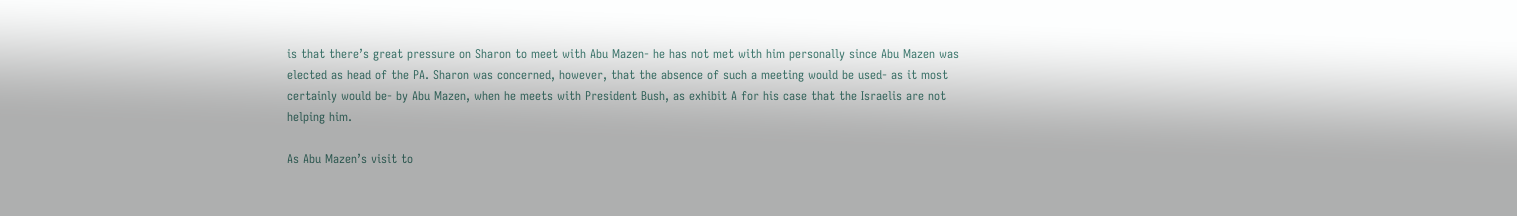is that there’s great pressure on Sharon to meet with Abu Mazen- he has not met with him personally since Abu Mazen was elected as head of the PA. Sharon was concerned, however, that the absence of such a meeting would be used- as it most certainly would be- by Abu Mazen, when he meets with President Bush, as exhibit A for his case that the Israelis are not helping him.

As Abu Mazen’s visit to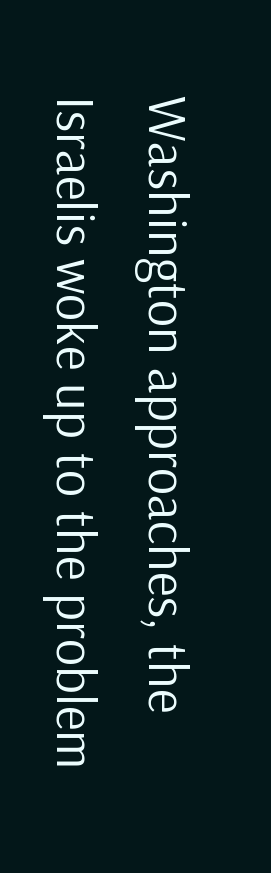Washington approaches, the Israelis woke up to the problem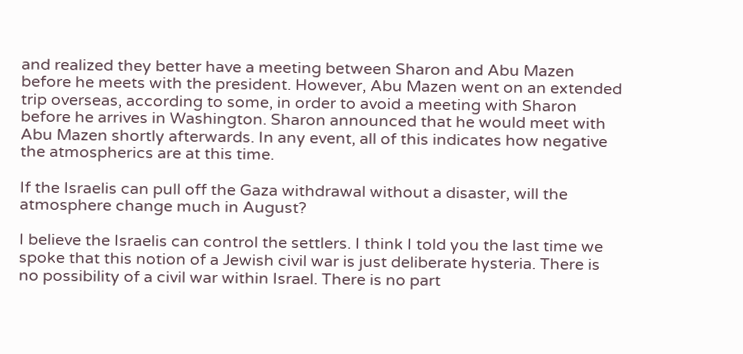and realized they better have a meeting between Sharon and Abu Mazen before he meets with the president. However, Abu Mazen went on an extended trip overseas, according to some, in order to avoid a meeting with Sharon before he arrives in Washington. Sharon announced that he would meet with Abu Mazen shortly afterwards. In any event, all of this indicates how negative the atmospherics are at this time.

If the Israelis can pull off the Gaza withdrawal without a disaster, will the atmosphere change much in August?

I believe the Israelis can control the settlers. I think I told you the last time we spoke that this notion of a Jewish civil war is just deliberate hysteria. There is no possibility of a civil war within Israel. There is no part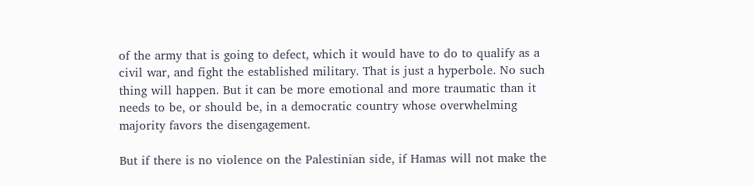of the army that is going to defect, which it would have to do to qualify as a civil war, and fight the established military. That is just a hyperbole. No such thing will happen. But it can be more emotional and more traumatic than it needs to be, or should be, in a democratic country whose overwhelming majority favors the disengagement.

But if there is no violence on the Palestinian side, if Hamas will not make the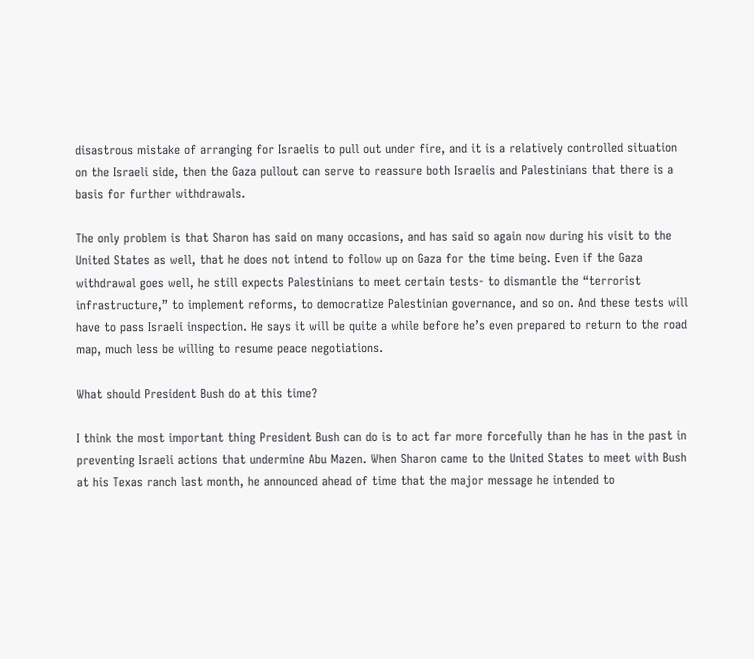disastrous mistake of arranging for Israelis to pull out under fire, and it is a relatively controlled situation on the Israeli side, then the Gaza pullout can serve to reassure both Israelis and Palestinians that there is a basis for further withdrawals.

The only problem is that Sharon has said on many occasions, and has said so again now during his visit to the United States as well, that he does not intend to follow up on Gaza for the time being. Even if the Gaza withdrawal goes well, he still expects Palestinians to meet certain tests- to dismantle the “terrorist infrastructure,” to implement reforms, to democratize Palestinian governance, and so on. And these tests will have to pass Israeli inspection. He says it will be quite a while before he’s even prepared to return to the road map, much less be willing to resume peace negotiations.

What should President Bush do at this time?

I think the most important thing President Bush can do is to act far more forcefully than he has in the past in preventing Israeli actions that undermine Abu Mazen. When Sharon came to the United States to meet with Bush at his Texas ranch last month, he announced ahead of time that the major message he intended to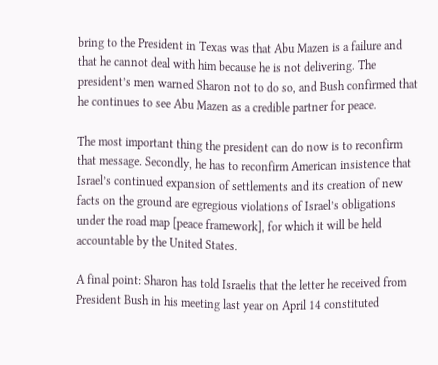bring to the President in Texas was that Abu Mazen is a failure and that he cannot deal with him because he is not delivering. The president’s men warned Sharon not to do so, and Bush confirmed that he continues to see Abu Mazen as a credible partner for peace.

The most important thing the president can do now is to reconfirm that message. Secondly, he has to reconfirm American insistence that Israel’s continued expansion of settlements and its creation of new facts on the ground are egregious violations of Israel’s obligations under the road map [peace framework], for which it will be held accountable by the United States.

A final point: Sharon has told Israelis that the letter he received from President Bush in his meeting last year on April 14 constituted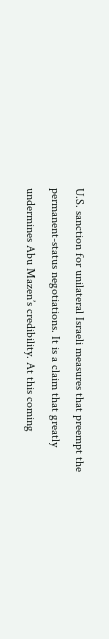U.S. sanction for unilateral Israeli measures that preempt the permanent-status negotiations. It is a claim that greatly undermines Abu Mazen’s credibility. At this coming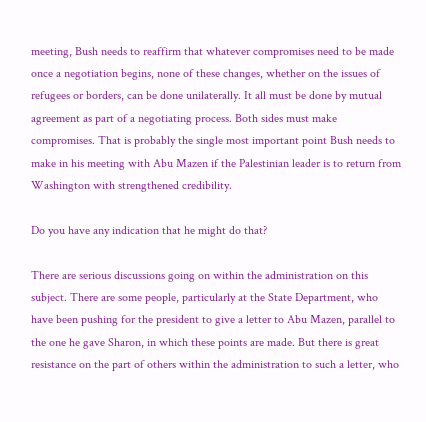meeting, Bush needs to reaffirm that whatever compromises need to be made once a negotiation begins, none of these changes, whether on the issues of refugees or borders, can be done unilaterally. It all must be done by mutual agreement as part of a negotiating process. Both sides must make compromises. That is probably the single most important point Bush needs to make in his meeting with Abu Mazen if the Palestinian leader is to return from Washington with strengthened credibility.

Do you have any indication that he might do that?

There are serious discussions going on within the administration on this subject. There are some people, particularly at the State Department, who have been pushing for the president to give a letter to Abu Mazen, parallel to the one he gave Sharon, in which these points are made. But there is great resistance on the part of others within the administration to such a letter, who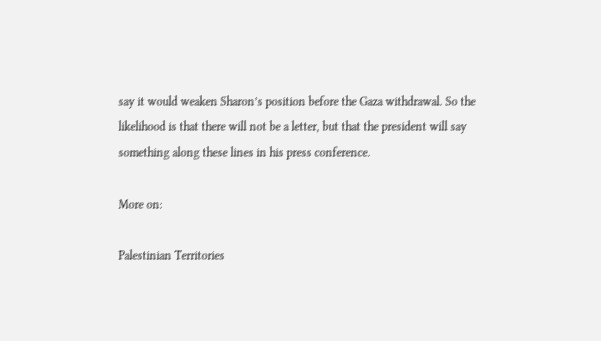say it would weaken Sharon’s position before the Gaza withdrawal. So the likelihood is that there will not be a letter, but that the president will say something along these lines in his press conference.

More on:

Palestinian Territories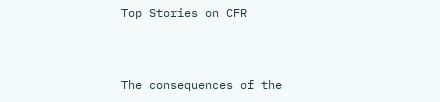Top Stories on CFR



The consequences of the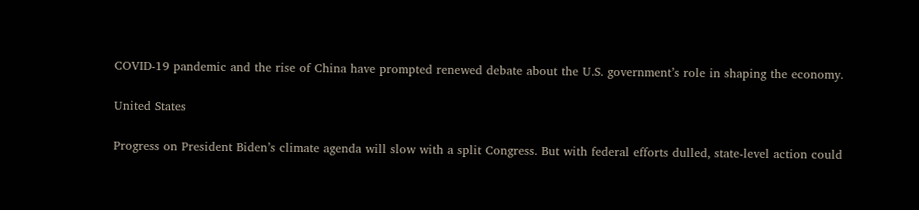COVID-19 pandemic and the rise of China have prompted renewed debate about the U.S. government’s role in shaping the economy.

United States

Progress on President Biden’s climate agenda will slow with a split Congress. But with federal efforts dulled, state-level action could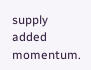supply added momentum.